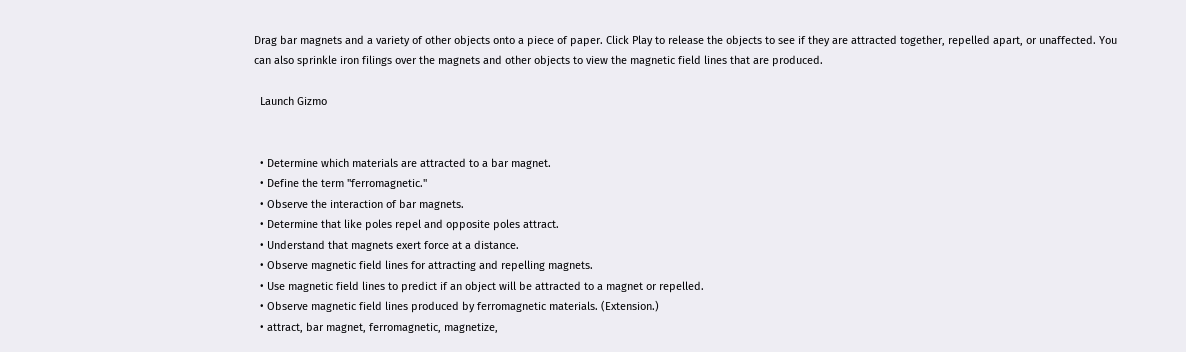Drag bar magnets and a variety of other objects onto a piece of paper. Click Play to release the objects to see if they are attracted together, repelled apart, or unaffected. You can also sprinkle iron filings over the magnets and other objects to view the magnetic field lines that are produced.

  Launch Gizmo


  • Determine which materials are attracted to a bar magnet.
  • Define the term "ferromagnetic."
  • Observe the interaction of bar magnets.
  • Determine that like poles repel and opposite poles attract.
  • Understand that magnets exert force at a distance.
  • Observe magnetic field lines for attracting and repelling magnets.
  • Use magnetic field lines to predict if an object will be attracted to a magnet or repelled.
  • Observe magnetic field lines produced by ferromagnetic materials. (Extension.)
  • attract, bar magnet, ferromagnetic, magnetize,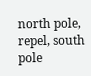north pole, repel, south pole